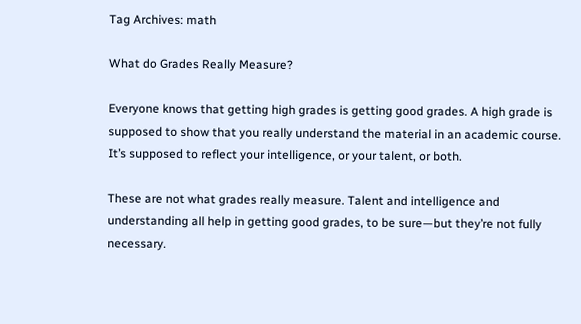Tag Archives: math

What do Grades Really Measure?

Everyone knows that getting high grades is getting good grades. A high grade is supposed to show that you really understand the material in an academic course. It’s supposed to reflect your intelligence, or your talent, or both.

These are not what grades really measure. Talent and intelligence and understanding all help in getting good grades, to be sure—but they’re not fully necessary.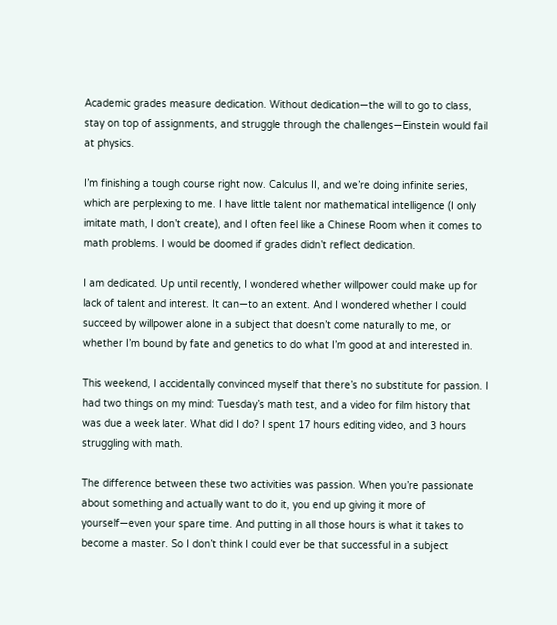Academic grades measure dedication. Without dedication—the will to go to class, stay on top of assignments, and struggle through the challenges—Einstein would fail at physics.

I’m finishing a tough course right now. Calculus II, and we’re doing infinite series, which are perplexing to me. I have little talent nor mathematical intelligence (I only imitate math, I don’t create), and I often feel like a Chinese Room when it comes to math problems. I would be doomed if grades didn’t reflect dedication.

I am dedicated. Up until recently, I wondered whether willpower could make up for lack of talent and interest. It can—to an extent. And I wondered whether I could succeed by willpower alone in a subject that doesn’t come naturally to me, or whether I’m bound by fate and genetics to do what I’m good at and interested in.

This weekend, I accidentally convinced myself that there’s no substitute for passion. I had two things on my mind: Tuesday’s math test, and a video for film history that was due a week later. What did I do? I spent 17 hours editing video, and 3 hours struggling with math.

The difference between these two activities was passion. When you’re passionate about something and actually want to do it, you end up giving it more of yourself—even your spare time. And putting in all those hours is what it takes to become a master. So I don’t think I could ever be that successful in a subject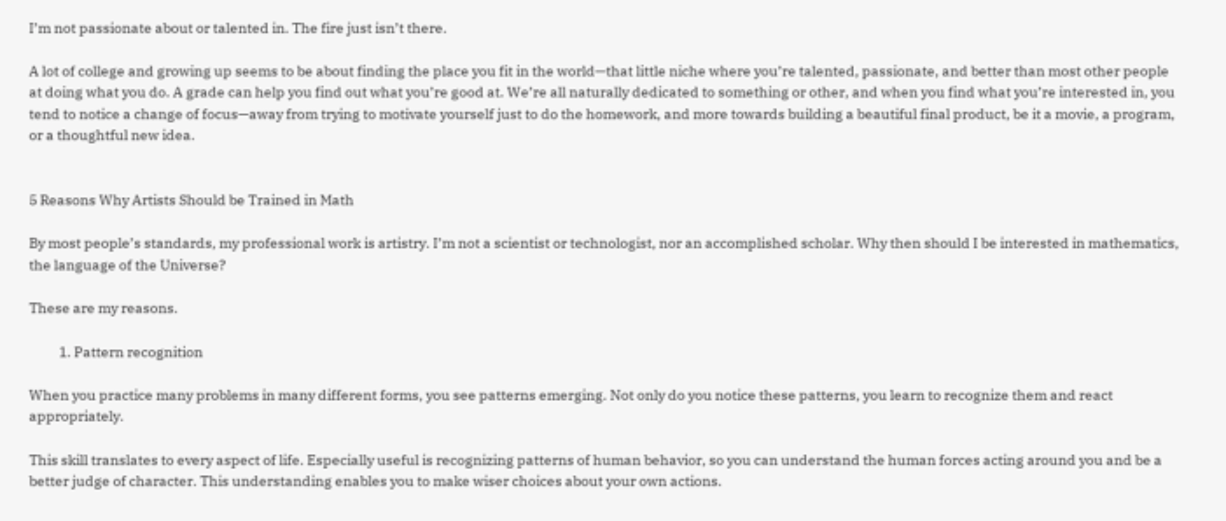I’m not passionate about or talented in. The fire just isn’t there.

A lot of college and growing up seems to be about finding the place you fit in the world—that little niche where you’re talented, passionate, and better than most other people at doing what you do. A grade can help you find out what you’re good at. We’re all naturally dedicated to something or other, and when you find what you’re interested in, you tend to notice a change of focus—away from trying to motivate yourself just to do the homework, and more towards building a beautiful final product, be it a movie, a program, or a thoughtful new idea.


5 Reasons Why Artists Should be Trained in Math

By most people’s standards, my professional work is artistry. I’m not a scientist or technologist, nor an accomplished scholar. Why then should I be interested in mathematics, the language of the Universe?

These are my reasons.

          1. Pattern recognition

When you practice many problems in many different forms, you see patterns emerging. Not only do you notice these patterns, you learn to recognize them and react appropriately.

This skill translates to every aspect of life. Especially useful is recognizing patterns of human behavior, so you can understand the human forces acting around you and be a better judge of character. This understanding enables you to make wiser choices about your own actions.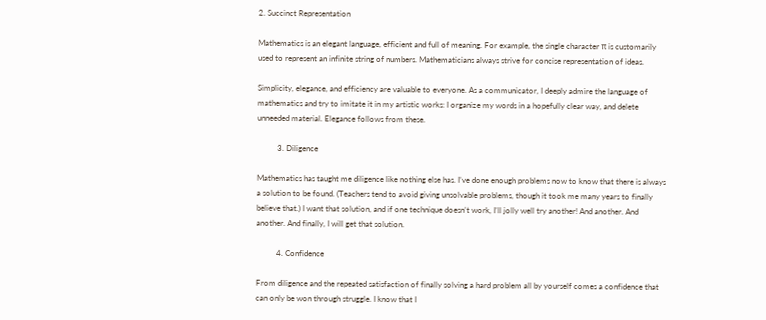2. Succinct Representation

Mathematics is an elegant language, efficient and full of meaning. For example, the single character π is customarily used to represent an infinite string of numbers. Mathematicians always strive for concise representation of ideas.

Simplicity, elegance, and efficiency are valuable to everyone. As a communicator, I deeply admire the language of mathematics and try to imitate it in my artistic works: I organize my words in a hopefully clear way, and delete unneeded material. Elegance follows from these.

          3. Diligence

Mathematics has taught me diligence like nothing else has. I’ve done enough problems now to know that there is always a solution to be found. (Teachers tend to avoid giving unsolvable problems, though it took me many years to finally believe that.) I want that solution, and if one technique doesn’t work, I’ll jolly well try another! And another. And another. And finally, I will get that solution.

          4. Confidence

From diligence and the repeated satisfaction of finally solving a hard problem all by yourself comes a confidence that can only be won through struggle. I know that I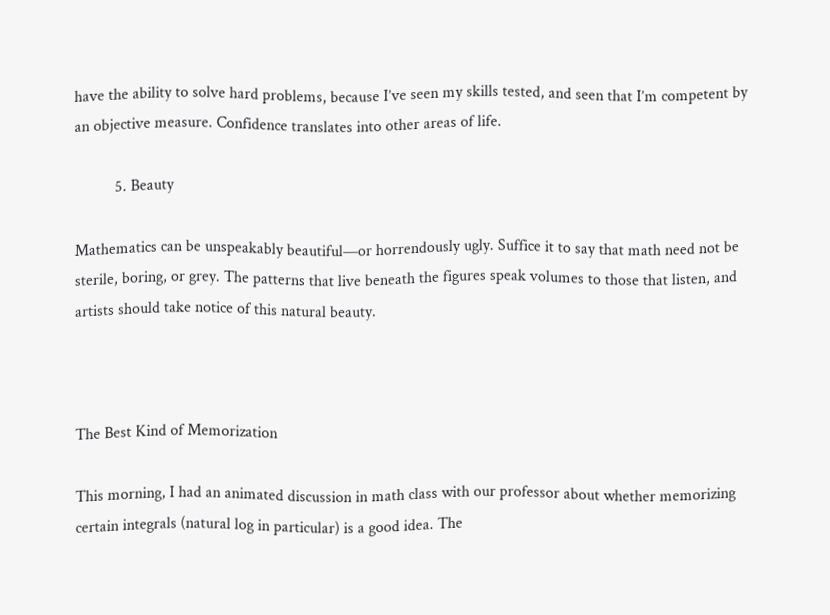have the ability to solve hard problems, because I’ve seen my skills tested, and seen that I’m competent by an objective measure. Confidence translates into other areas of life.

          5. Beauty

Mathematics can be unspeakably beautiful—or horrendously ugly. Suffice it to say that math need not be sterile, boring, or grey. The patterns that live beneath the figures speak volumes to those that listen, and artists should take notice of this natural beauty.



The Best Kind of Memorization

This morning, I had an animated discussion in math class with our professor about whether memorizing certain integrals (natural log in particular) is a good idea. The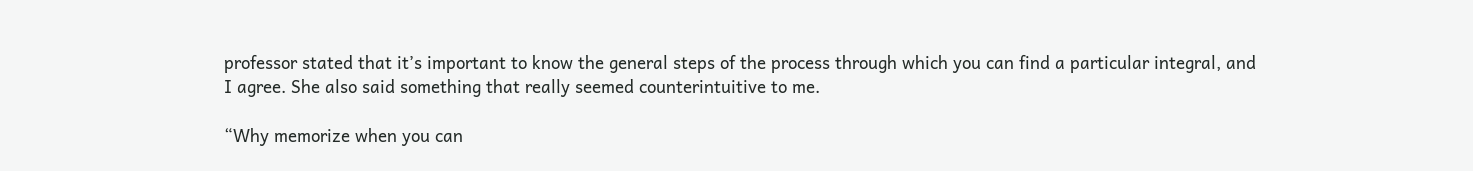professor stated that it’s important to know the general steps of the process through which you can find a particular integral, and I agree. She also said something that really seemed counterintuitive to me.

“Why memorize when you can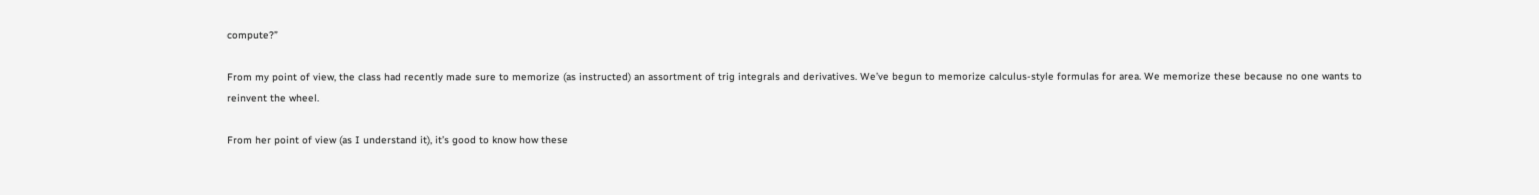compute?”

From my point of view, the class had recently made sure to memorize (as instructed) an assortment of trig integrals and derivatives. We’ve begun to memorize calculus-style formulas for area. We memorize these because no one wants to reinvent the wheel.

From her point of view (as I understand it), it’s good to know how these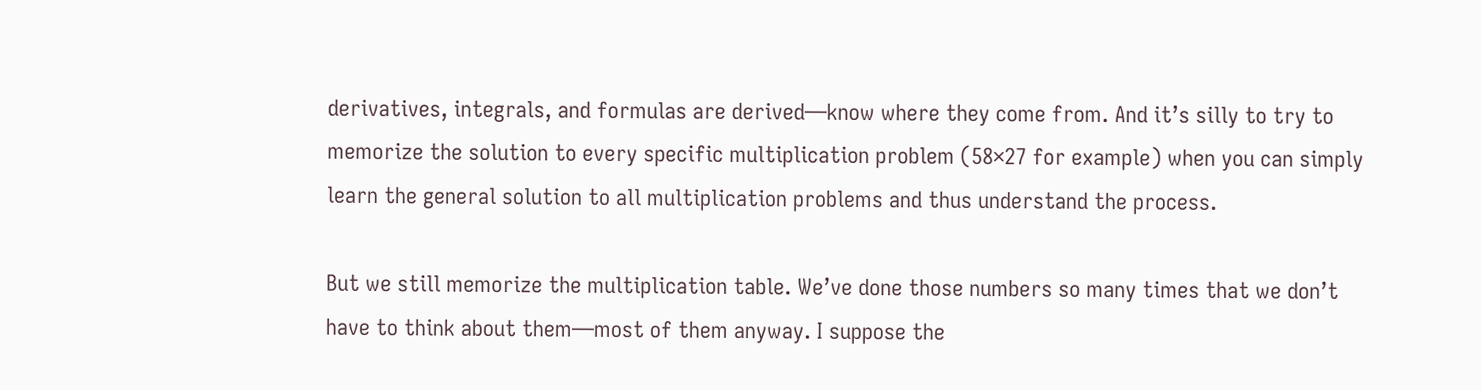derivatives, integrals, and formulas are derived—know where they come from. And it’s silly to try to memorize the solution to every specific multiplication problem (58×27 for example) when you can simply learn the general solution to all multiplication problems and thus understand the process.

But we still memorize the multiplication table. We’ve done those numbers so many times that we don’t have to think about them—most of them anyway. I suppose the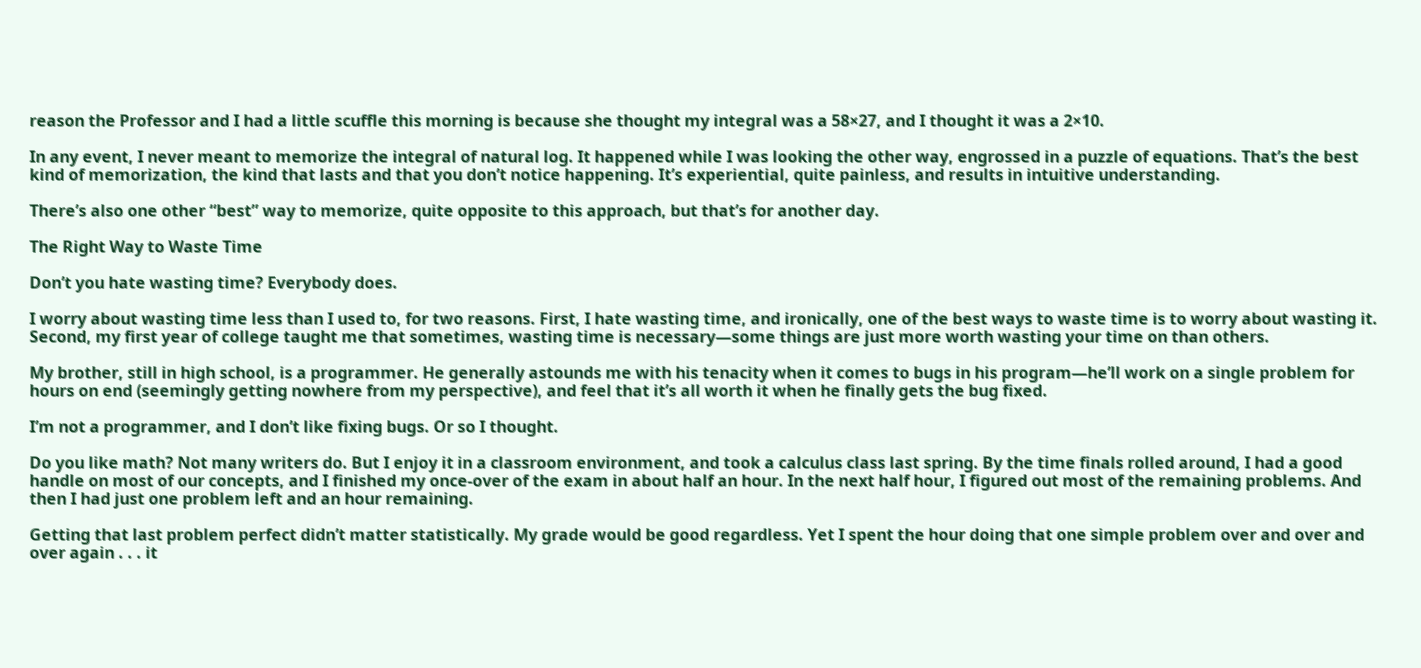reason the Professor and I had a little scuffle this morning is because she thought my integral was a 58×27, and I thought it was a 2×10.

In any event, I never meant to memorize the integral of natural log. It happened while I was looking the other way, engrossed in a puzzle of equations. That’s the best kind of memorization, the kind that lasts and that you don’t notice happening. It’s experiential, quite painless, and results in intuitive understanding.

There’s also one other “best” way to memorize, quite opposite to this approach, but that’s for another day.

The Right Way to Waste Time

Don’t you hate wasting time? Everybody does.

I worry about wasting time less than I used to, for two reasons. First, I hate wasting time, and ironically, one of the best ways to waste time is to worry about wasting it. Second, my first year of college taught me that sometimes, wasting time is necessary—some things are just more worth wasting your time on than others.

My brother, still in high school, is a programmer. He generally astounds me with his tenacity when it comes to bugs in his program—he’ll work on a single problem for hours on end (seemingly getting nowhere from my perspective), and feel that it’s all worth it when he finally gets the bug fixed.

I’m not a programmer, and I don’t like fixing bugs. Or so I thought.

Do you like math? Not many writers do. But I enjoy it in a classroom environment, and took a calculus class last spring. By the time finals rolled around, I had a good handle on most of our concepts, and I finished my once-over of the exam in about half an hour. In the next half hour, I figured out most of the remaining problems. And then I had just one problem left and an hour remaining.

Getting that last problem perfect didn’t matter statistically. My grade would be good regardless. Yet I spent the hour doing that one simple problem over and over and over again . . . it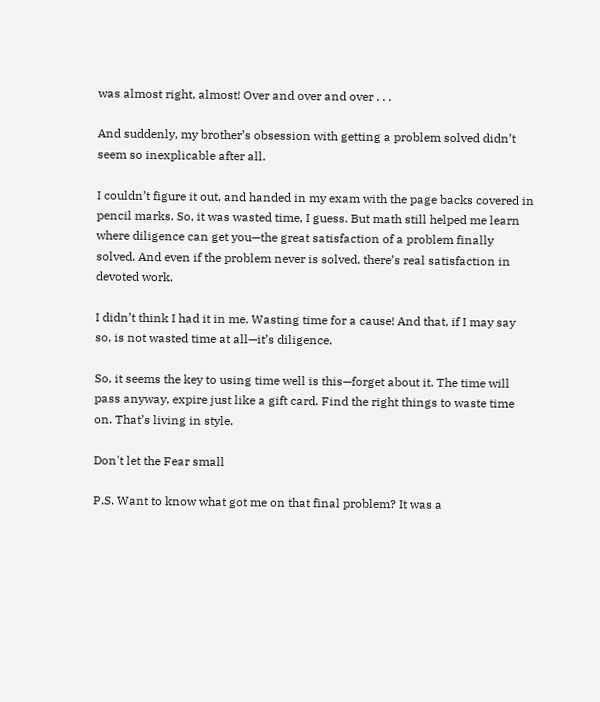was almost right, almost! Over and over and over . . .

And suddenly, my brother’s obsession with getting a problem solved didn’t seem so inexplicable after all.

I couldn’t figure it out, and handed in my exam with the page backs covered in pencil marks. So, it was wasted time, I guess. But math still helped me learn where diligence can get you—the great satisfaction of a problem finally solved. And even if the problem never is solved, there’s real satisfaction in devoted work.

I didn’t think I had it in me. Wasting time for a cause! And that, if I may say so, is not wasted time at all—it’s diligence.

So, it seems the key to using time well is this—forget about it. The time will pass anyway, expire just like a gift card. Find the right things to waste time on. That’s living in style.

Don't let the Fear small

P.S. Want to know what got me on that final problem? It was a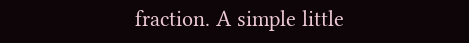fraction. A simple little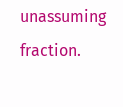unassuming fraction.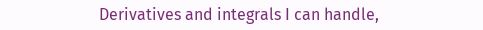Derivatives and integrals I can handle,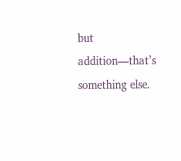but addition—that’s something else.